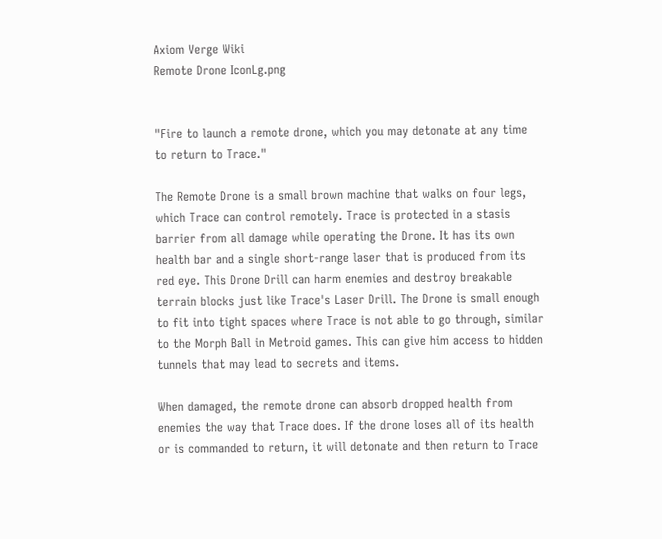Axiom Verge Wiki
Remote Drone IconLg.png


"Fire to launch a remote drone, which you may detonate at any time to return to Trace."

The Remote Drone is a small brown machine that walks on four legs, which Trace can control remotely. Trace is protected in a stasis barrier from all damage while operating the Drone. It has its own health bar and a single short-range laser that is produced from its red eye. This Drone Drill can harm enemies and destroy breakable terrain blocks just like Trace's Laser Drill. The Drone is small enough to fit into tight spaces where Trace is not able to go through, similar to the Morph Ball in Metroid games. This can give him access to hidden tunnels that may lead to secrets and items.

When damaged, the remote drone can absorb dropped health from enemies the way that Trace does. If the drone loses all of its health or is commanded to return, it will detonate and then return to Trace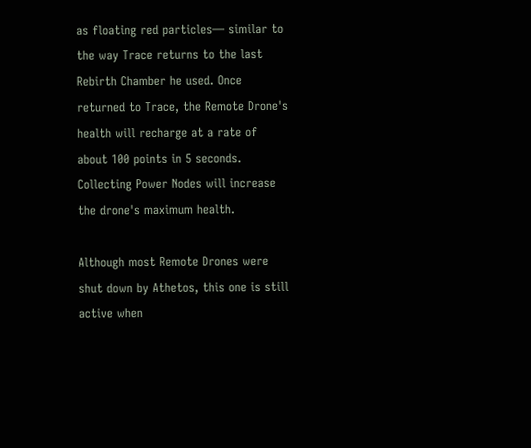as floating red particles— similar to the way Trace returns to the last Rebirth Chamber he used. Once returned to Trace, the Remote Drone's health will recharge at a rate of about 100 points in 5 seconds. Collecting Power Nodes will increase the drone's maximum health.

Although most Remote Drones were shut down by Athetos, this one is still active when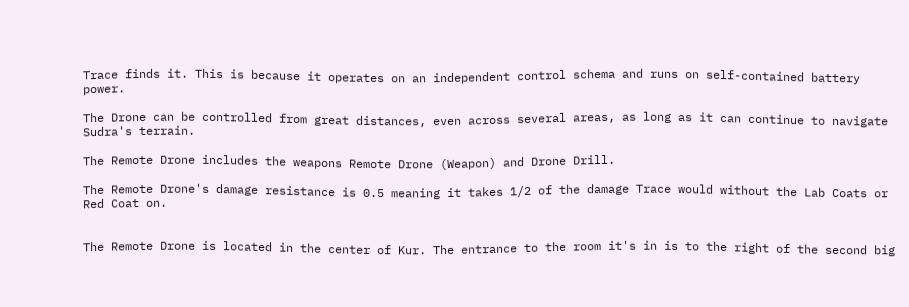Trace finds it. This is because it operates on an independent control schema and runs on self-contained battery power.

The Drone can be controlled from great distances, even across several areas, as long as it can continue to navigate Sudra's terrain.

The Remote Drone includes the weapons Remote Drone (Weapon) and Drone Drill.

The Remote Drone's damage resistance is 0.5 meaning it takes 1/2 of the damage Trace would without the Lab Coats or Red Coat on.


The Remote Drone is located in the center of Kur. The entrance to the room it's in is to the right of the second big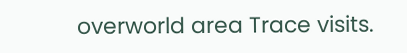overworld area Trace visits.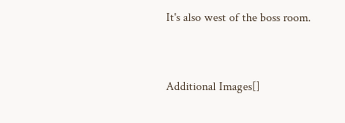It's also west of the boss room.



Additional Images[]